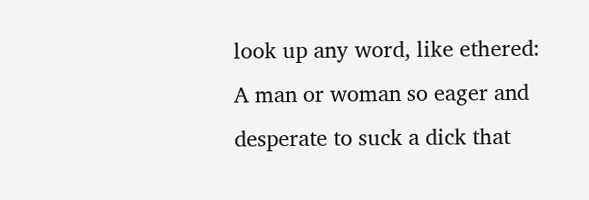look up any word, like ethered:
A man or woman so eager and desperate to suck a dick that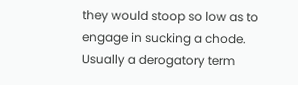they would stoop so low as to engage in sucking a chode. Usually a derogatory term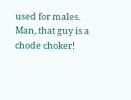used for males.
Man, that guy is a chode choker!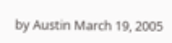by Austin March 19, 2005